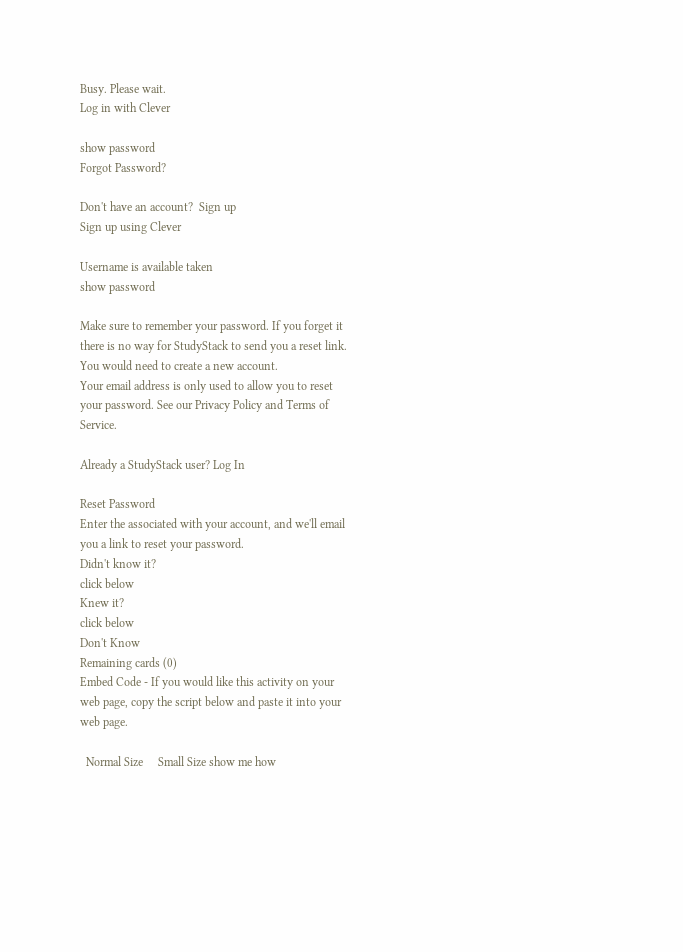Busy. Please wait.
Log in with Clever

show password
Forgot Password?

Don't have an account?  Sign up
Sign up using Clever

Username is available taken
show password

Make sure to remember your password. If you forget it there is no way for StudyStack to send you a reset link. You would need to create a new account.
Your email address is only used to allow you to reset your password. See our Privacy Policy and Terms of Service.

Already a StudyStack user? Log In

Reset Password
Enter the associated with your account, and we'll email you a link to reset your password.
Didn't know it?
click below
Knew it?
click below
Don't Know
Remaining cards (0)
Embed Code - If you would like this activity on your web page, copy the script below and paste it into your web page.

  Normal Size     Small Size show me how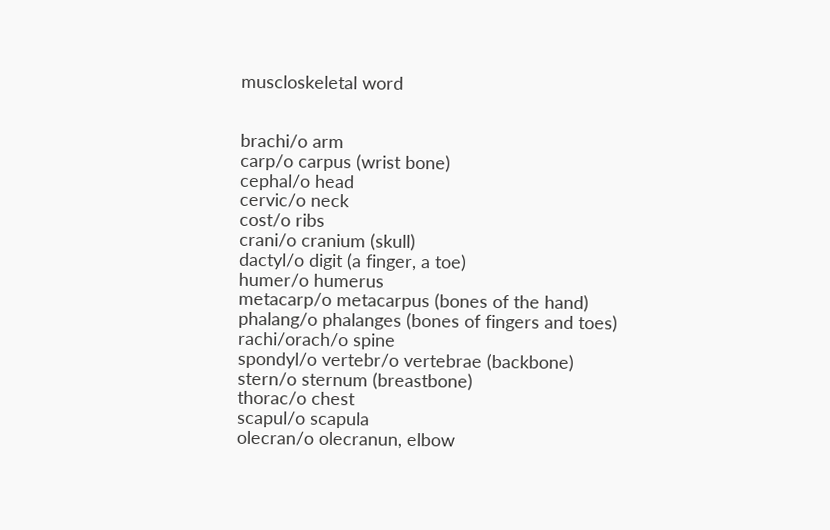muscloskeletal word


brachi/o arm
carp/o carpus (wrist bone)
cephal/o head
cervic/o neck
cost/o ribs
crani/o cranium (skull)
dactyl/o digit (a finger, a toe)
humer/o humerus
metacarp/o metacarpus (bones of the hand)
phalang/o phalanges (bones of fingers and toes)
rachi/orach/o spine
spondyl/o vertebr/o vertebrae (backbone)
stern/o sternum (breastbone)
thorac/o chest
scapul/o scapula
olecran/o olecranun, elbow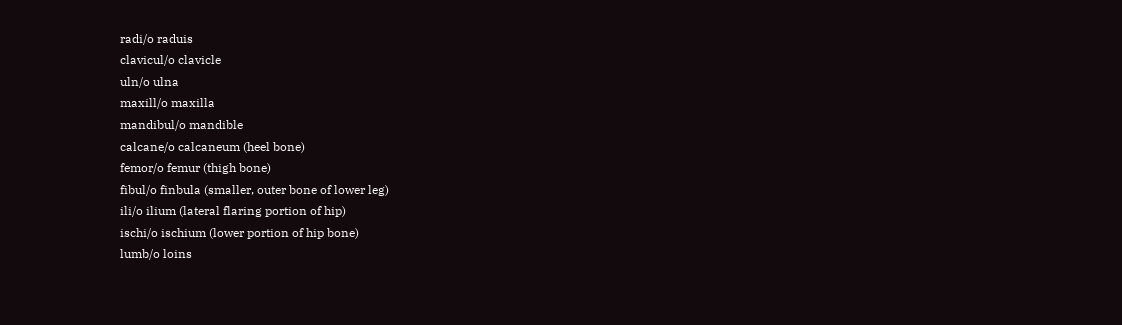radi/o raduis
clavicul/o clavicle
uln/o ulna
maxill/o maxilla
mandibul/o mandible
calcane/o calcaneum (heel bone)
femor/o femur (thigh bone)
fibul/o finbula (smaller, outer bone of lower leg)
ili/o ilium (lateral flaring portion of hip)
ischi/o ischium (lower portion of hip bone)
lumb/o loins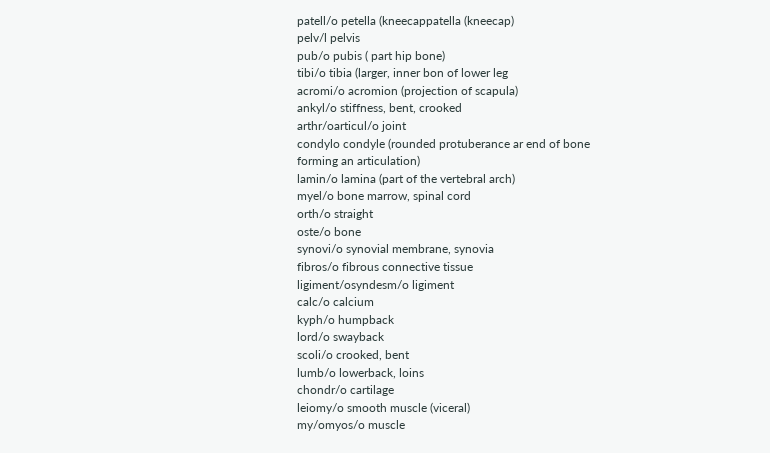patell/o petella (kneecappatella (kneecap)
pelv/l pelvis
pub/o pubis ( part hip bone)
tibi/o tibia (larger, inner bon of lower leg
acromi/o acromion (projection of scapula)
ankyl/o stiffness, bent, crooked
arthr/oarticul/o joint
condylo condyle (rounded protuberance ar end of bone forming an articulation)
lamin/o lamina (part of the vertebral arch)
myel/o bone marrow, spinal cord
orth/o straight
oste/o bone
synovi/o synovial membrane, synovia
fibros/o fibrous connective tissue
ligiment/osyndesm/o ligiment
calc/o calcium
kyph/o humpback
lord/o swayback
scoli/o crooked, bent
lumb/o lowerback, loins
chondr/o cartilage
leiomy/o smooth muscle (viceral)
my/omyos/o muscle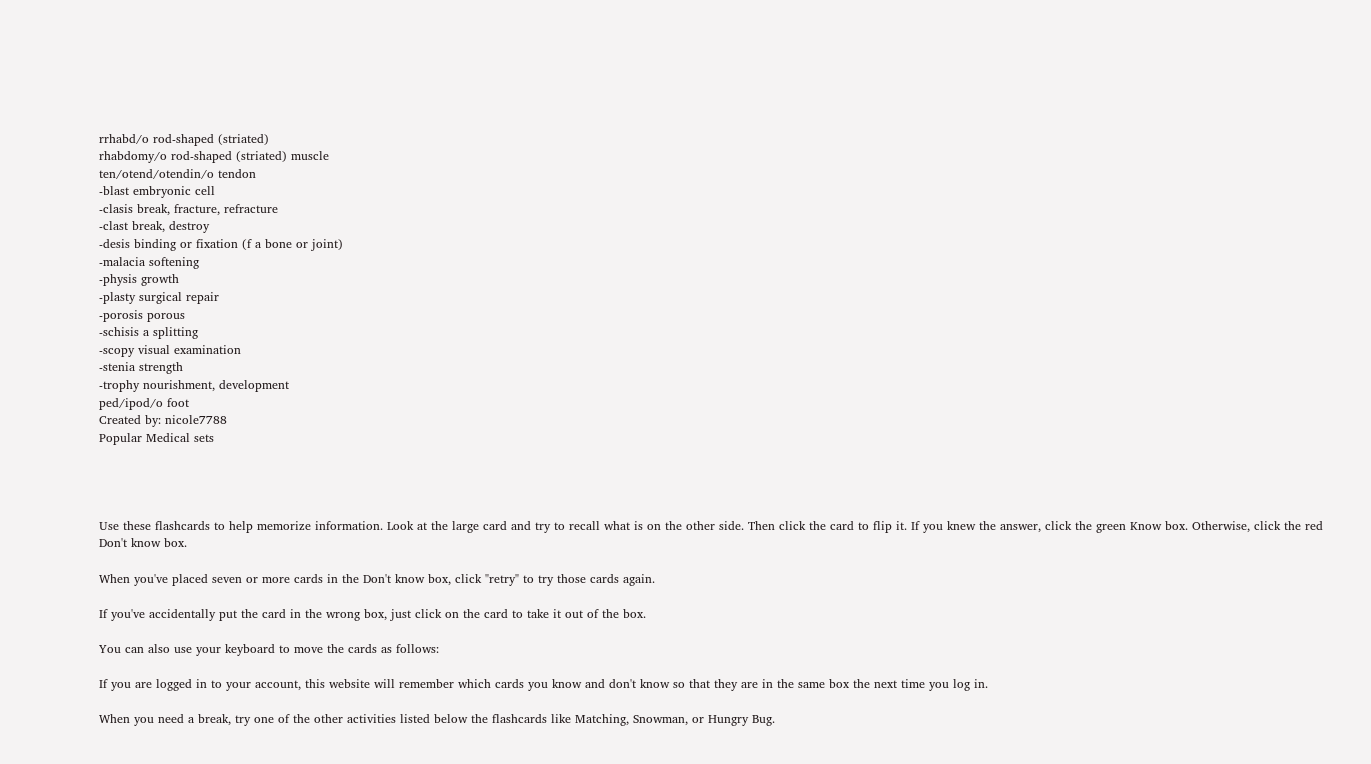rrhabd/o rod-shaped (striated)
rhabdomy/o rod-shaped (striated) muscle
ten/otend/otendin/o tendon
-blast embryonic cell
-clasis break, fracture, refracture
-clast break, destroy
-desis binding or fixation (f a bone or joint)
-malacia softening
-physis growth
-plasty surgical repair
-porosis porous
-schisis a splitting
-scopy visual examination
-stenia strength
-trophy nourishment, development
ped/ipod/o foot
Created by: nicole7788
Popular Medical sets




Use these flashcards to help memorize information. Look at the large card and try to recall what is on the other side. Then click the card to flip it. If you knew the answer, click the green Know box. Otherwise, click the red Don't know box.

When you've placed seven or more cards in the Don't know box, click "retry" to try those cards again.

If you've accidentally put the card in the wrong box, just click on the card to take it out of the box.

You can also use your keyboard to move the cards as follows:

If you are logged in to your account, this website will remember which cards you know and don't know so that they are in the same box the next time you log in.

When you need a break, try one of the other activities listed below the flashcards like Matching, Snowman, or Hungry Bug.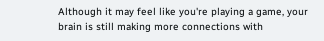Although it may feel like you're playing a game, your brain is still making more connections with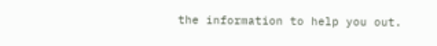the information to help you out.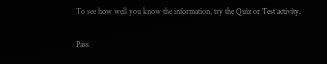To see how well you know the information, try the Quiz or Test activity.

Pass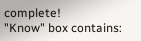complete!
"Know" box contains: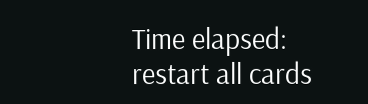Time elapsed:
restart all cards